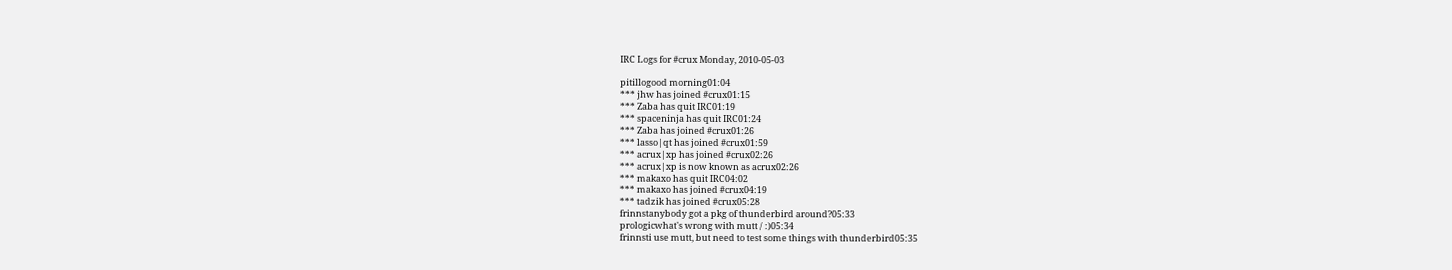IRC Logs for #crux Monday, 2010-05-03

pitillogood morning01:04
*** jhw has joined #crux01:15
*** Zaba has quit IRC01:19
*** spaceninja has quit IRC01:24
*** Zaba has joined #crux01:26
*** lasso|qt has joined #crux01:59
*** acrux|xp has joined #crux02:26
*** acrux|xp is now known as acrux02:26
*** makaxo has quit IRC04:02
*** makaxo has joined #crux04:19
*** tadzik has joined #crux05:28
frinnstanybody got a pkg of thunderbird around?05:33
prologicwhat's wrong with mutt / :)05:34
frinnsti use mutt, but need to test some things with thunderbird05:35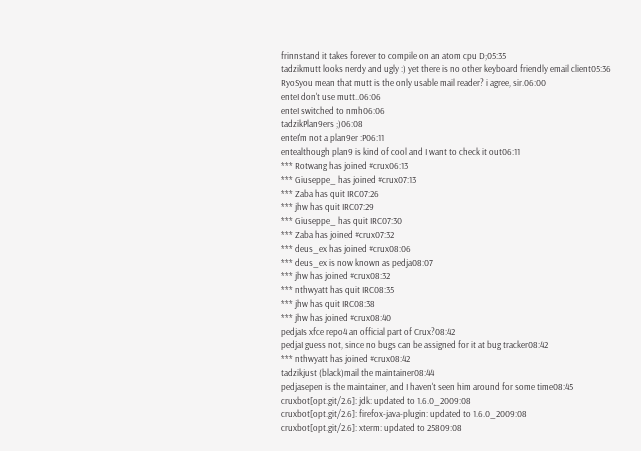frinnstand it takes forever to compile on an atom cpu D;05:35
tadzikmutt looks nerdy and ugly :) yet there is no other keyboard friendly email client05:36
RyoSyou mean that mutt is the only usable mail reader? i agree, sir.06:00
enteI don't use mutt..06:06
enteI switched to nmh06:06
tadzikPlan9ers ;)06:08
enteI'm not a plan9er :P06:11
entealthough plan9 is kind of cool and I want to check it out06:11
*** Rotwang has joined #crux06:13
*** Giuseppe_ has joined #crux07:13
*** Zaba has quit IRC07:26
*** jhw has quit IRC07:29
*** Giuseppe_ has quit IRC07:30
*** Zaba has joined #crux07:32
*** deus_ex has joined #crux08:06
*** deus_ex is now known as pedja08:07
*** jhw has joined #crux08:32
*** nthwyatt has quit IRC08:35
*** jhw has quit IRC08:38
*** jhw has joined #crux08:40
pedjaIs xfce repo4 an official part of Crux?08:42
pedjaI guess not, since no bugs can be assigned for it at bug tracker08:42
*** nthwyatt has joined #crux08:42
tadzikjust (black)mail the maintainer08:44
pedjasepen is the maintainer, and I haven't seen him around for some time08:45
cruxbot[opt.git/2.6]: jdk: updated to 1.6.0_2009:08
cruxbot[opt.git/2.6]: firefox-java-plugin: updated to 1.6.0_2009:08
cruxbot[opt.git/2.6]: xterm: updated to 25809:08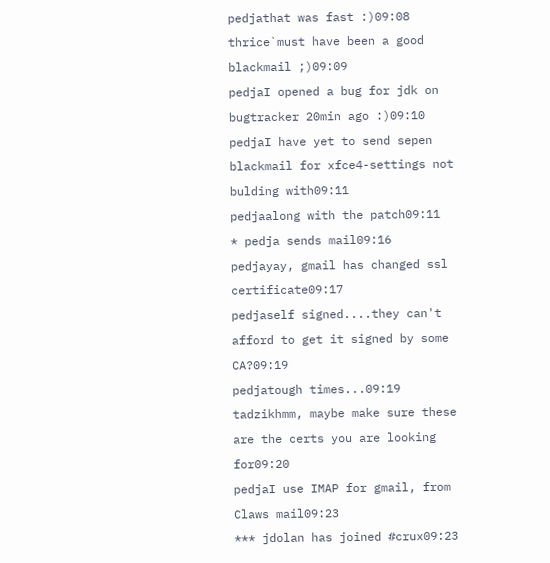pedjathat was fast :)09:08
thrice`must have been a good blackmail ;)09:09
pedjaI opened a bug for jdk on bugtracker 20min ago :)09:10
pedjaI have yet to send sepen blackmail for xfce4-settings not bulding with09:11
pedjaalong with the patch09:11
* pedja sends mail09:16
pedjayay, gmail has changed ssl certificate09:17
pedjaself signed....they can't afford to get it signed by some CA?09:19
pedjatough times...09:19
tadzikhmm, maybe make sure these are the certs you are looking for09:20
pedjaI use IMAP for gmail, from Claws mail09:23
*** jdolan has joined #crux09:23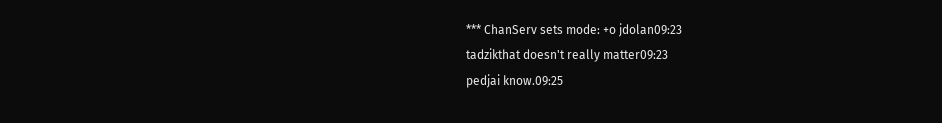*** ChanServ sets mode: +o jdolan09:23
tadzikthat doesn't really matter09:23
pedjai know.09:25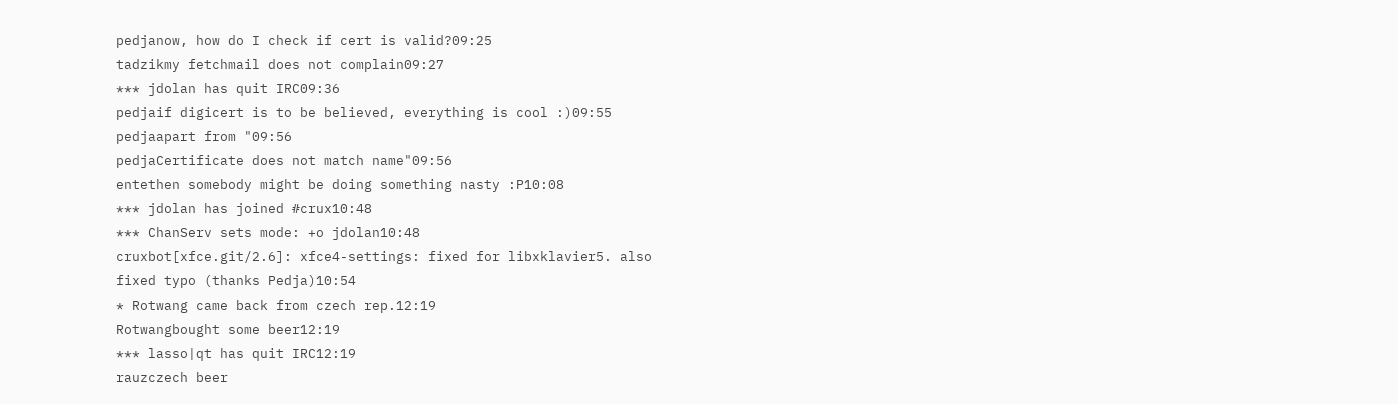pedjanow, how do I check if cert is valid?09:25
tadzikmy fetchmail does not complain09:27
*** jdolan has quit IRC09:36
pedjaif digicert is to be believed, everything is cool :)09:55
pedjaapart from "09:56
pedjaCertificate does not match name"09:56
entethen somebody might be doing something nasty :P10:08
*** jdolan has joined #crux10:48
*** ChanServ sets mode: +o jdolan10:48
cruxbot[xfce.git/2.6]: xfce4-settings: fixed for libxklavier5. also fixed typo (thanks Pedja)10:54
* Rotwang came back from czech rep.12:19
Rotwangbought some beer12:19
*** lasso|qt has quit IRC12:19
rauzczech beer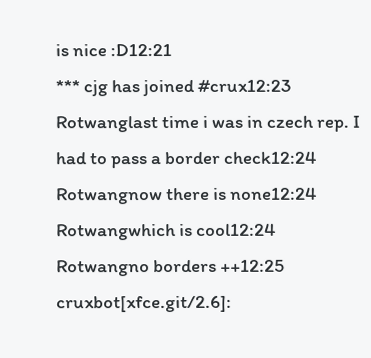is nice :D12:21
*** cjg has joined #crux12:23
Rotwanglast time i was in czech rep. I had to pass a border check12:24
Rotwangnow there is none12:24
Rotwangwhich is cool12:24
Rotwangno borders ++12:25
cruxbot[xfce.git/2.6]: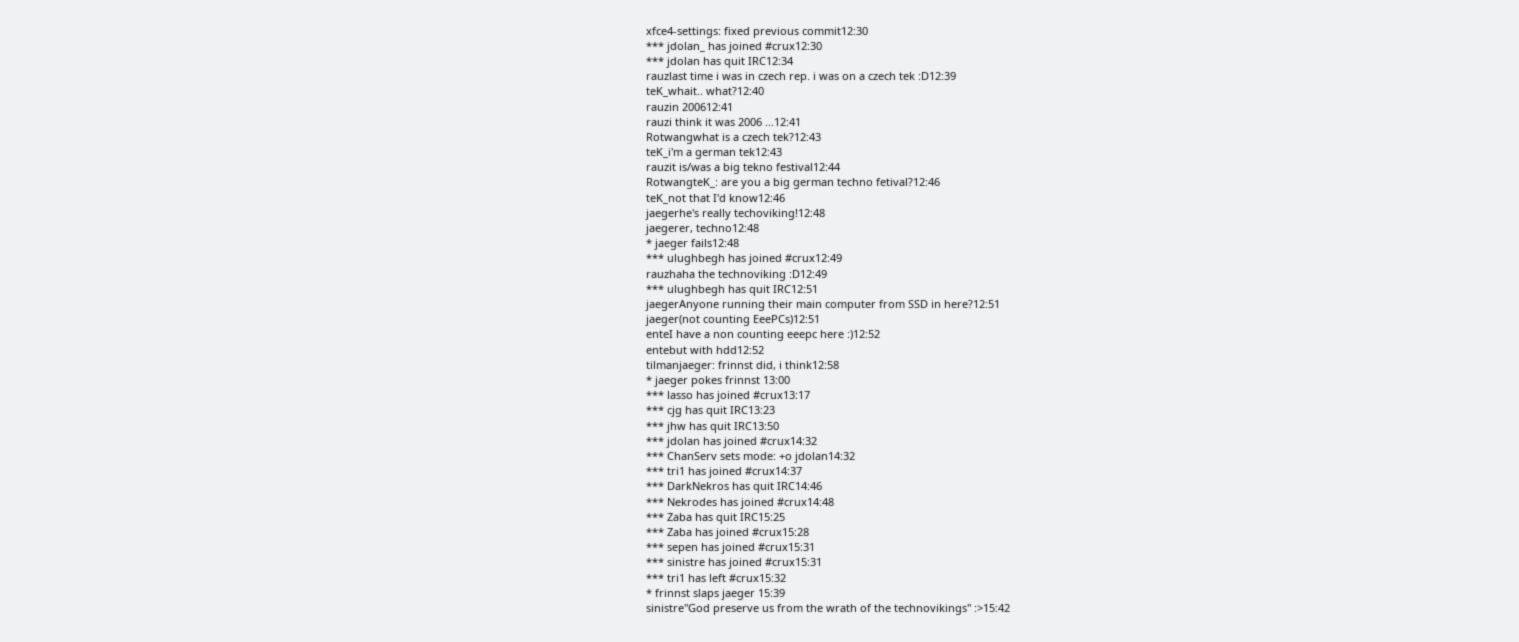xfce4-settings: fixed previous commit12:30
*** jdolan_ has joined #crux12:30
*** jdolan has quit IRC12:34
rauzlast time i was in czech rep. i was on a czech tek :D12:39
teK_whait.. what?12:40
rauzin 200612:41
rauzi think it was 2006 ...12:41
Rotwangwhat is a czech tek?12:43
teK_i'm a german tek12:43
rauzit is/was a big tekno festival12:44
RotwangteK_: are you a big german techno fetival?12:46
teK_not that I'd know12:46
jaegerhe's really techoviking!12:48
jaegerer, techno12:48
* jaeger fails12:48
*** ulughbegh has joined #crux12:49
rauzhaha the technoviking :D12:49
*** ulughbegh has quit IRC12:51
jaegerAnyone running their main computer from SSD in here?12:51
jaeger(not counting EeePCs)12:51
enteI have a non counting eeepc here :)12:52
entebut with hdd12:52
tilmanjaeger: frinnst did, i think12:58
* jaeger pokes frinnst 13:00
*** lasso has joined #crux13:17
*** cjg has quit IRC13:23
*** jhw has quit IRC13:50
*** jdolan has joined #crux14:32
*** ChanServ sets mode: +o jdolan14:32
*** tri1 has joined #crux14:37
*** DarkNekros has quit IRC14:46
*** Nekrodes has joined #crux14:48
*** Zaba has quit IRC15:25
*** Zaba has joined #crux15:28
*** sepen has joined #crux15:31
*** sinistre has joined #crux15:31
*** tri1 has left #crux15:32
* frinnst slaps jaeger 15:39
sinistre"God preserve us from the wrath of the technovikings" :>15:42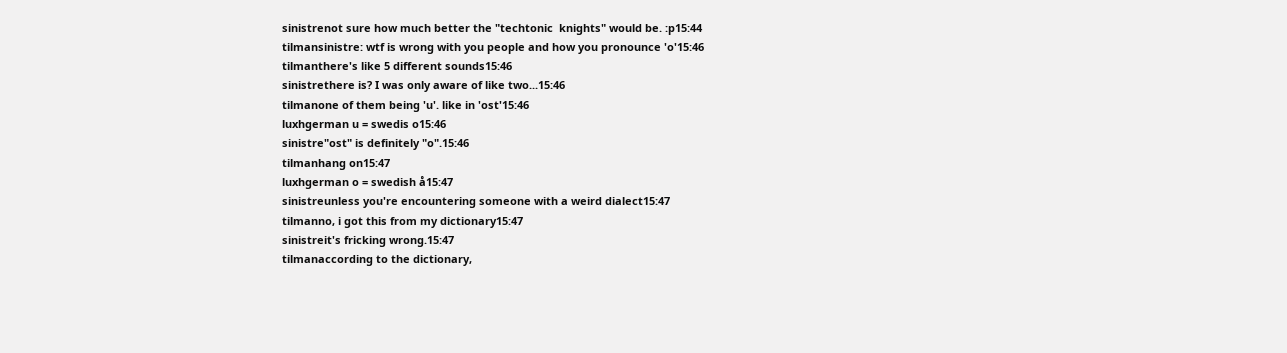sinistrenot sure how much better the "techtonic  knights" would be. :p15:44
tilmansinistre: wtf is wrong with you people and how you pronounce 'o'15:46
tilmanthere's like 5 different sounds15:46
sinistrethere is? I was only aware of like two...15:46
tilmanone of them being 'u'. like in 'ost'15:46
luxhgerman u = swedis o15:46
sinistre"ost" is definitely "o".15:46
tilmanhang on15:47
luxhgerman o = swedish å15:47
sinistreunless you're encountering someone with a weird dialect15:47
tilmanno, i got this from my dictionary15:47
sinistreit's fricking wrong.15:47
tilmanaccording to the dictionary,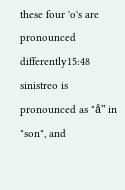these four 'o's are pronounced differently15:48
sinistreo is pronounced as "å" in "son", and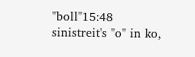"boll"15:48
sinistreit's "o" in ko,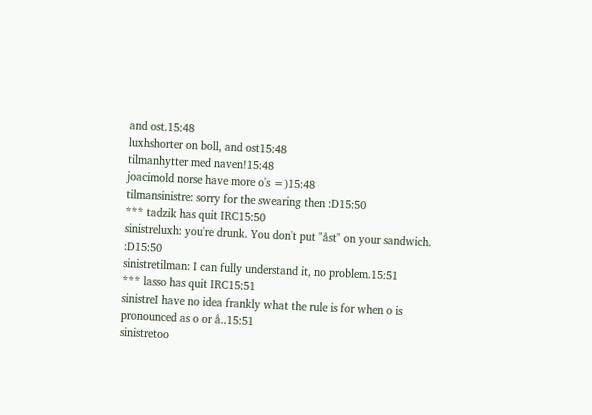and ost.15:48
luxhshorter on boll, and ost15:48
tilmanhytter med naven!15:48
joacimold norse have more o's =)15:48
tilmansinistre: sorry for the swearing then :D15:50
*** tadzik has quit IRC15:50
sinistreluxh: you're drunk. You don't put "åst" on your sandwich. :D15:50
sinistretilman: I can fully understand it, no problem.15:51
*** lasso has quit IRC15:51
sinistreI have no idea frankly what the rule is for when o is pronounced as o or å..15:51
sinistretoo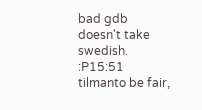bad gdb doesn't take swedish. :P15:51
tilmanto be fair,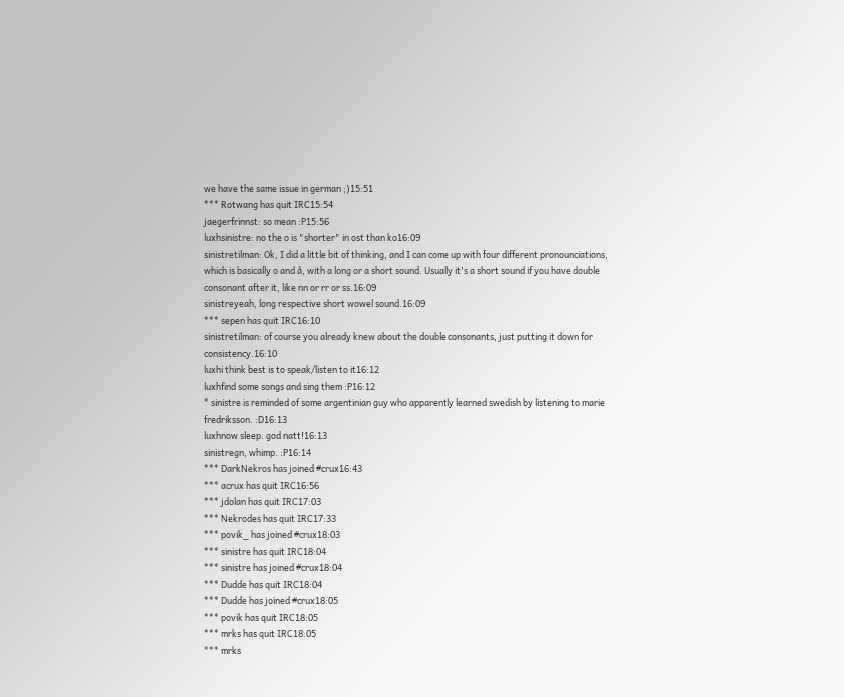we have the same issue in german ;)15:51
*** Rotwang has quit IRC15:54
jaegerfrinnst: so mean :P15:56
luxhsinistre: no the o is "shorter" in ost than ko16:09
sinistretilman: Ok, I did a little bit of thinking, and I can come up with four different pronounciations, which is basically o and å, with a long or a short sound. Usually it's a short sound if you have double consonant after it, like nn or rr or ss.16:09
sinistreyeah, long respective short wowel sound.16:09
*** sepen has quit IRC16:10
sinistretilman: of course you already knew about the double consonants, just putting it down for consistency.16:10
luxhi think best is to speak/listen to it16:12
luxhfind some songs and sing them :P16:12
* sinistre is reminded of some argentinian guy who apparently learned swedish by listening to marie fredriksson. :D16:13
luxhnow sleep. god natt!16:13
sinistregn, whimp. :P16:14
*** DarkNekros has joined #crux16:43
*** acrux has quit IRC16:56
*** jdolan has quit IRC17:03
*** Nekrodes has quit IRC17:33
*** povik_ has joined #crux18:03
*** sinistre has quit IRC18:04
*** sinistre has joined #crux18:04
*** Dudde has quit IRC18:04
*** Dudde has joined #crux18:05
*** povik has quit IRC18:05
*** mrks has quit IRC18:05
*** mrks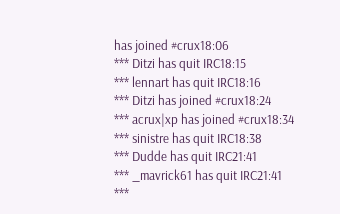has joined #crux18:06
*** Ditzi has quit IRC18:15
*** lennart has quit IRC18:16
*** Ditzi has joined #crux18:24
*** acrux|xp has joined #crux18:34
*** sinistre has quit IRC18:38
*** Dudde has quit IRC21:41
*** _mavrick61 has quit IRC21:41
***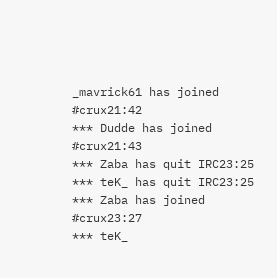_mavrick61 has joined #crux21:42
*** Dudde has joined #crux21:43
*** Zaba has quit IRC23:25
*** teK_ has quit IRC23:25
*** Zaba has joined #crux23:27
*** teK_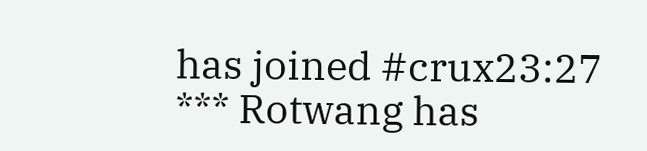has joined #crux23:27
*** Rotwang has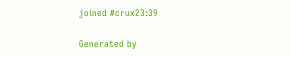joined #crux23:39

Generated by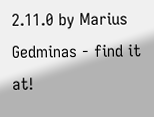2.11.0 by Marius Gedminas - find it at!